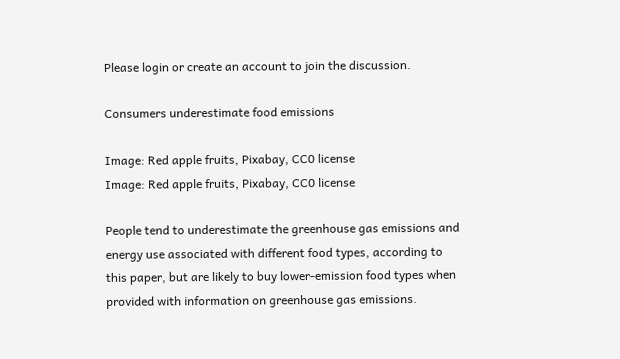Please login or create an account to join the discussion.

Consumers underestimate food emissions

Image: Red apple fruits, Pixabay, CC0 license
Image: Red apple fruits, Pixabay, CC0 license

People tend to underestimate the greenhouse gas emissions and energy use associated with different food types, according to this paper, but are likely to buy lower-emission food types when provided with information on greenhouse gas emissions.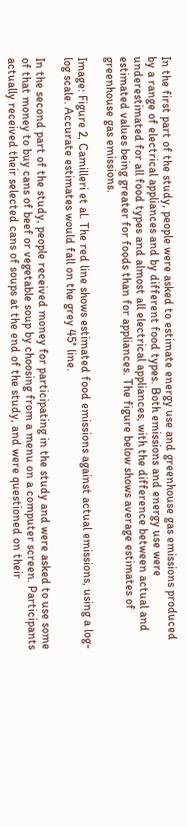In the first part of the study, people were asked to estimate energy use and greenhouse gas emissions produced by a range of electrical appliances and by different food types. Both emissions and energy use were underestimated for all food types and almost all electrical appliances, with the difference between actual and estimated values being greater for foods than for appliances. The figure below shows average estimates of greenhouse gas emissions.

Image: Figure 2, Camilleri et al. The red line shows estimated food emissions against actual emissions, using a log-log scale. Accurate estimates would fall on the grey 45° line.

In the second part of the study, people received money for participating in the study and were asked to use some of that money to buy cans of beef or vegetable soup by choosing from a menu on a computer screen. Participants actually received their selected cans of soups at the end of the study, and were questioned on their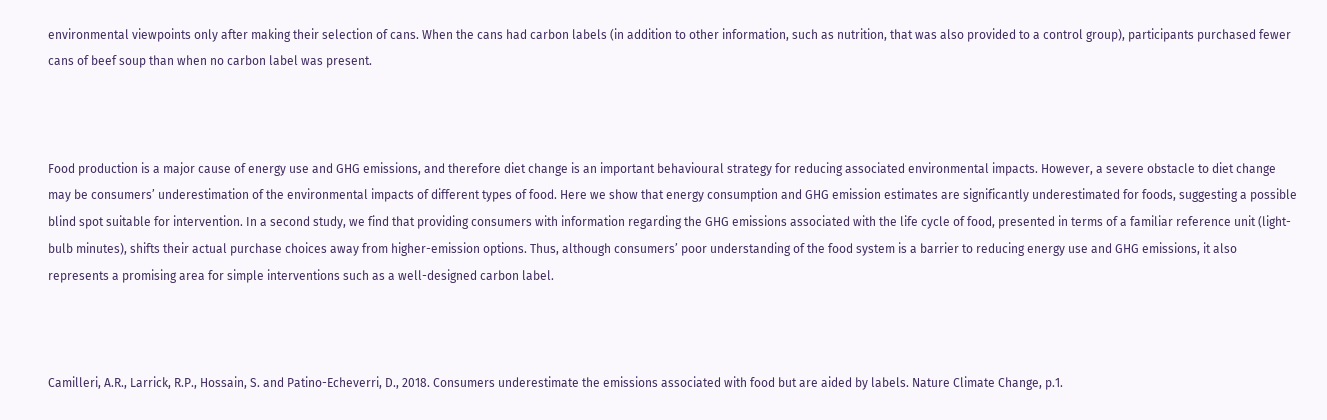environmental viewpoints only after making their selection of cans. When the cans had carbon labels (in addition to other information, such as nutrition, that was also provided to a control group), participants purchased fewer cans of beef soup than when no carbon label was present.



Food production is a major cause of energy use and GHG emissions, and therefore diet change is an important behavioural strategy for reducing associated environmental impacts. However, a severe obstacle to diet change may be consumers’ underestimation of the environmental impacts of different types of food. Here we show that energy consumption and GHG emission estimates are significantly underestimated for foods, suggesting a possible blind spot suitable for intervention. In a second study, we find that providing consumers with information regarding the GHG emissions associated with the life cycle of food, presented in terms of a familiar reference unit (light-bulb minutes), shifts their actual purchase choices away from higher-emission options. Thus, although consumers’ poor understanding of the food system is a barrier to reducing energy use and GHG emissions, it also represents a promising area for simple interventions such as a well-designed carbon label.



Camilleri, A.R., Larrick, R.P., Hossain, S. and Patino-Echeverri, D., 2018. Consumers underestimate the emissions associated with food but are aided by labels. Nature Climate Change, p.1.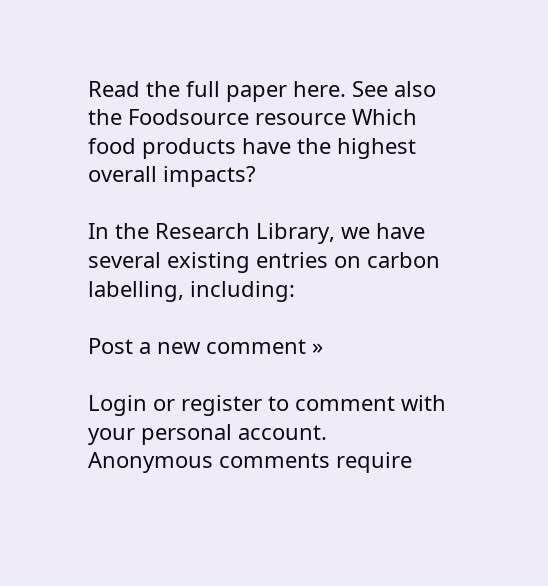Read the full paper here. See also the Foodsource resource Which food products have the highest overall impacts?

In the Research Library, we have several existing entries on carbon labelling, including:

Post a new comment »

Login or register to comment with your personal account. Anonymous comments require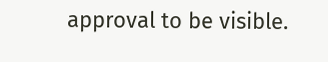approval to be visible.